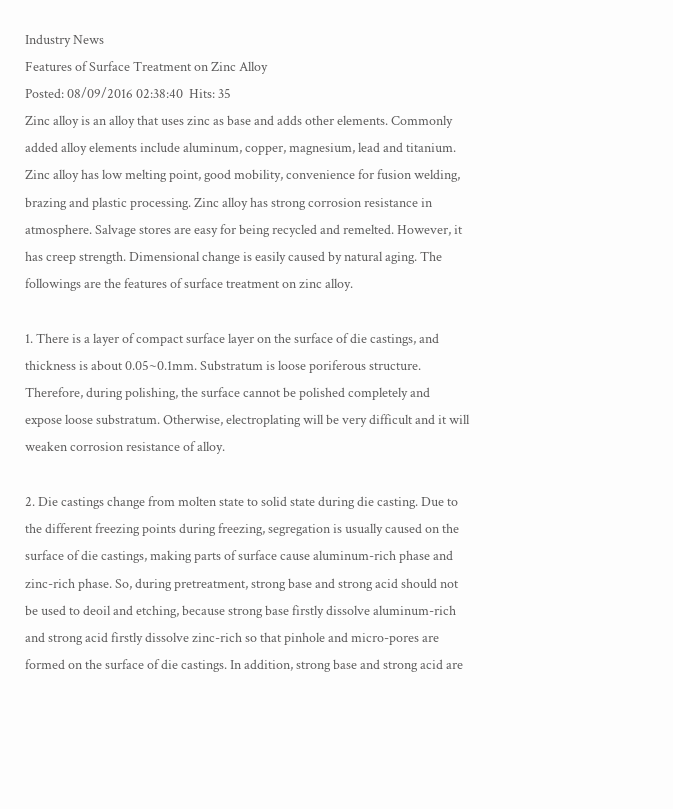Industry News
Features of Surface Treatment on Zinc Alloy
Posted: 08/09/2016 02:38:40  Hits: 35
Zinc alloy is an alloy that uses zinc as base and adds other elements. Commonly added alloy elements include aluminum, copper, magnesium, lead and titanium. Zinc alloy has low melting point, good mobility, convenience for fusion welding, brazing and plastic processing. Zinc alloy has strong corrosion resistance in atmosphere. Salvage stores are easy for being recycled and remelted. However, it has creep strength. Dimensional change is easily caused by natural aging. The followings are the features of surface treatment on zinc alloy.

1. There is a layer of compact surface layer on the surface of die castings, and thickness is about 0.05~0.1mm. Substratum is loose poriferous structure. Therefore, during polishing, the surface cannot be polished completely and expose loose substratum. Otherwise, electroplating will be very difficult and it will weaken corrosion resistance of alloy.

2. Die castings change from molten state to solid state during die casting. Due to the different freezing points during freezing, segregation is usually caused on the surface of die castings, making parts of surface cause aluminum-rich phase and zinc-rich phase. So, during pretreatment, strong base and strong acid should not be used to deoil and etching, because strong base firstly dissolve aluminum-rich and strong acid firstly dissolve zinc-rich so that pinhole and micro-pores are formed on the surface of die castings. In addition, strong base and strong acid are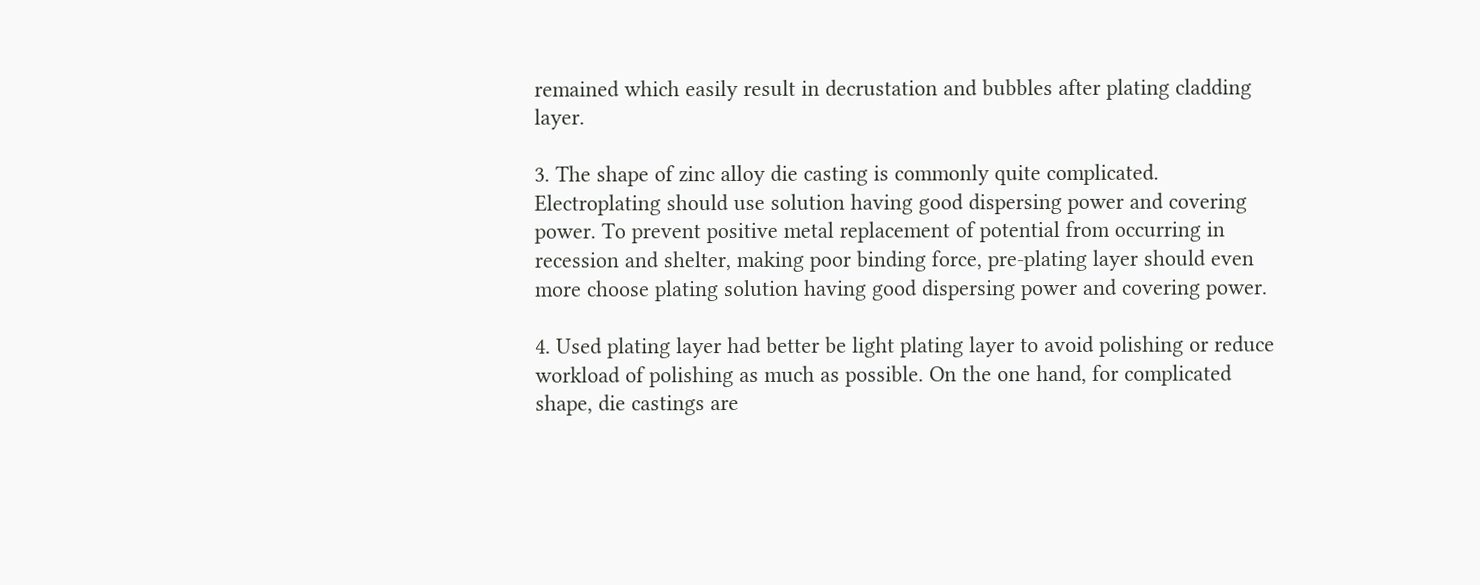remained which easily result in decrustation and bubbles after plating cladding layer.

3. The shape of zinc alloy die casting is commonly quite complicated. Electroplating should use solution having good dispersing power and covering power. To prevent positive metal replacement of potential from occurring in recession and shelter, making poor binding force, pre-plating layer should even more choose plating solution having good dispersing power and covering power.

4. Used plating layer had better be light plating layer to avoid polishing or reduce workload of polishing as much as possible. On the one hand, for complicated shape, die castings are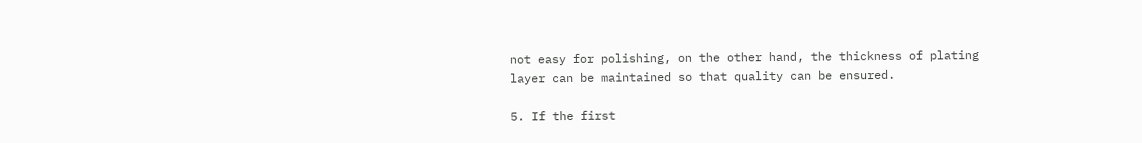not easy for polishing, on the other hand, the thickness of plating layer can be maintained so that quality can be ensured.

5. If the first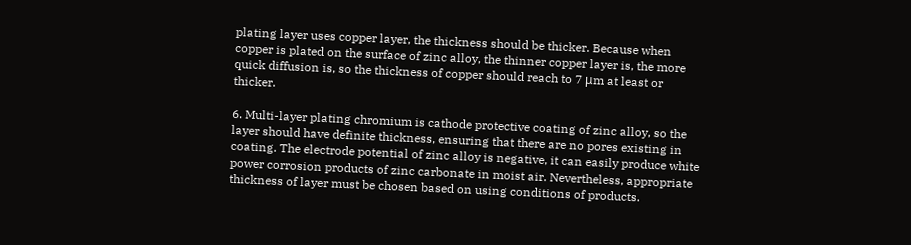plating layer uses copper layer, the thickness should be thicker. Because when copper is plated on the surface of zinc alloy, the thinner copper layer is, the more quick diffusion is, so the thickness of copper should reach to 7 μm at least or thicker.

6. Multi-layer plating chromium is cathode protective coating of zinc alloy, so the layer should have definite thickness, ensuring that there are no pores existing in coating. The electrode potential of zinc alloy is negative, it can easily produce white power corrosion products of zinc carbonate in moist air. Nevertheless, appropriate thickness of layer must be chosen based on using conditions of products.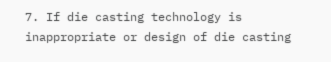7. If die casting technology is inappropriate or design of die casting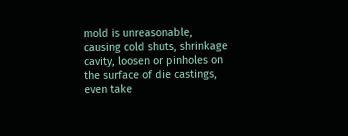mold is unreasonable, causing cold shuts, shrinkage cavity, loosen or pinholes on the surface of die castings, even take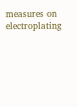measures on electroplating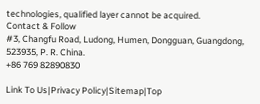technologies, qualified layer cannot be acquired.
Contact & Follow
#3, Changfu Road, Ludong, Humen, Dongguan, Guangdong, 523935, P. R. China.
+86 769 82890830

Link To Us|Privacy Policy|Sitemap|Top